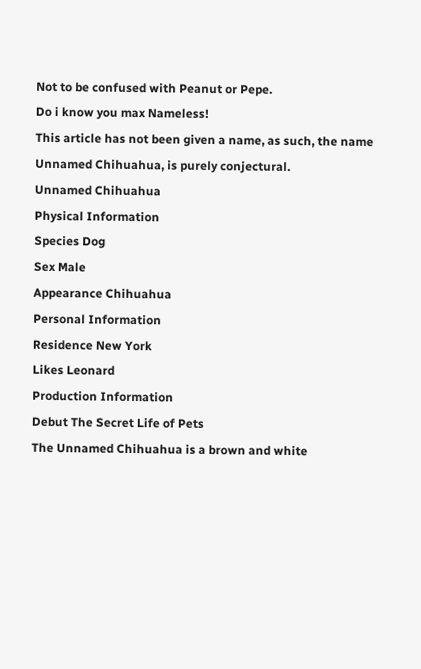Not to be confused with Peanut or Pepe.
Do i know you max Nameless!
This article has not been given a name, as such, the name Unnamed Chihuahua, is purely conjectural.
Unnamed Chihuahua
Physical Information
Species Dog
Sex Male
Appearance Chihuahua
Personal Information
Residence New York
Likes Leonard
Production Information
Debut The Secret Life of Pets
The Unnamed Chihuahua is a brown and white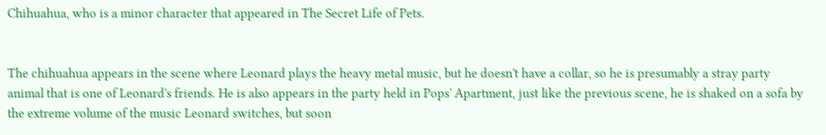Chihuahua, who is a minor character that appeared in The Secret Life of Pets.


The chihuahua appears in the scene where Leonard plays the heavy metal music, but he doesn't have a collar, so he is presumably a stray party animal that is one of Leonard's friends. He is also appears in the party held in Pops' Apartment, just like the previous scene, he is shaked on a sofa by the extreme volume of the music Leonard switches, but soon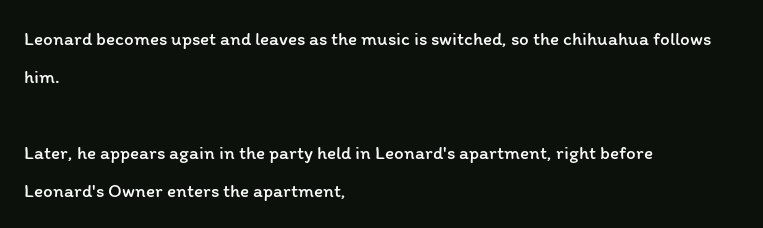Leonard becomes upset and leaves as the music is switched, so the chihuahua follows him.

Later, he appears again in the party held in Leonard's apartment, right before Leonard's Owner enters the apartment,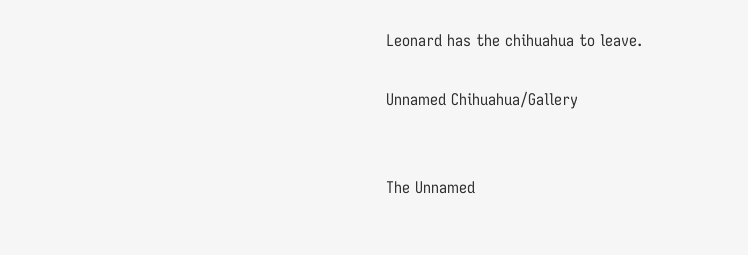Leonard has the chihuahua to leave.

Unnamed Chihuahua/Gallery


The Unnamed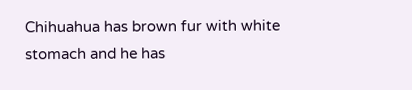Chihuahua has brown fur with white stomach and he has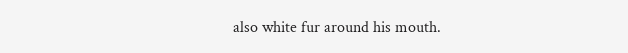also white fur around his mouth.